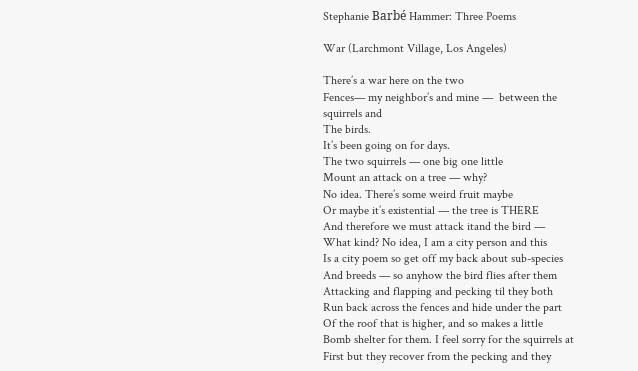Stephanie Barbé Hammer: Three Poems

War (Larchmont Village, Los Angeles)

There’s a war here on the two
Fences— my neighbor’s and mine —  between the squirrels and
The birds.
It’s been going on for days.
The two squirrels — one big one little
Mount an attack on a tree — why?
No idea. There’s some weird fruit maybe
Or maybe it’s existential — the tree is THERE
And therefore we must attack itand the bird —
What kind? No idea, I am a city person and this
Is a city poem so get off my back about sub-species
And breeds — so anyhow the bird flies after them
Attacking and flapping and pecking til they both
Run back across the fences and hide under the part
Of the roof that is higher, and so makes a little
Bomb shelter for them. I feel sorry for the squirrels at
First but they recover from the pecking and they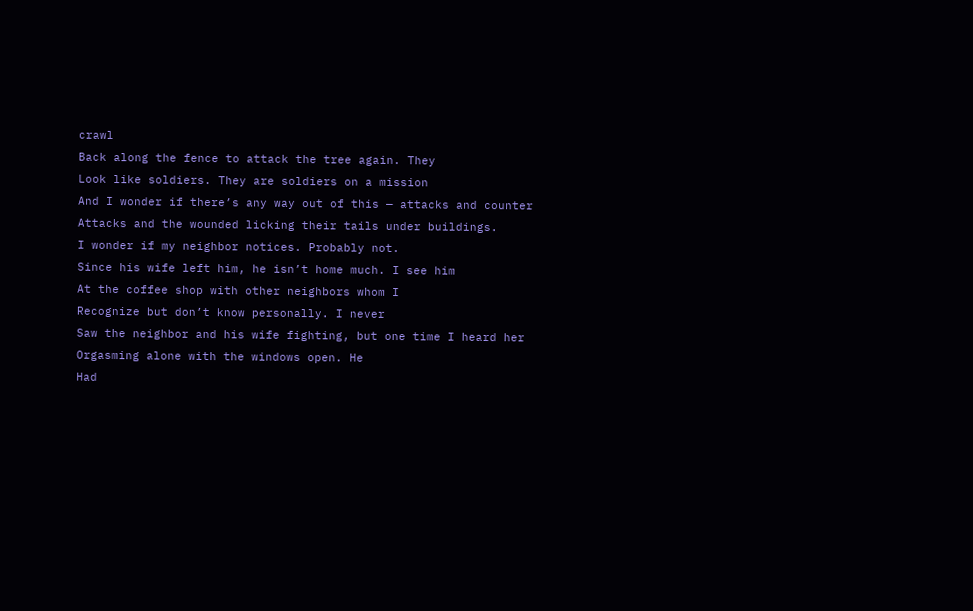crawl
Back along the fence to attack the tree again. They
Look like soldiers. They are soldiers on a mission
And I wonder if there’s any way out of this — attacks and counter
Attacks and the wounded licking their tails under buildings.
I wonder if my neighbor notices. Probably not.
Since his wife left him, he isn’t home much. I see him
At the coffee shop with other neighbors whom I
Recognize but don’t know personally. I never
Saw the neighbor and his wife fighting, but one time I heard her
Orgasming alone with the windows open. He
Had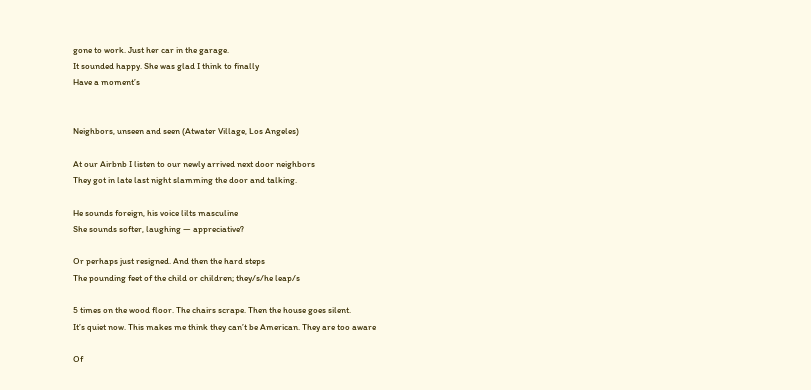gone to work. Just her car in the garage.
It sounded happy. She was glad I think to finally
Have a moment’s


Neighbors, unseen and seen (Atwater Village, Los Angeles)

At our Airbnb I listen to our newly arrived next door neighbors
They got in late last night slamming the door and talking.

He sounds foreign, his voice lilts masculine
She sounds softer, laughing — appreciative?

Or perhaps just resigned. And then the hard steps
The pounding feet of the child or children; they/s/he leap/s

5 times on the wood floor. The chairs scrape. Then the house goes silent.
It’s quiet now. This makes me think they can’t be American. They are too aware

Of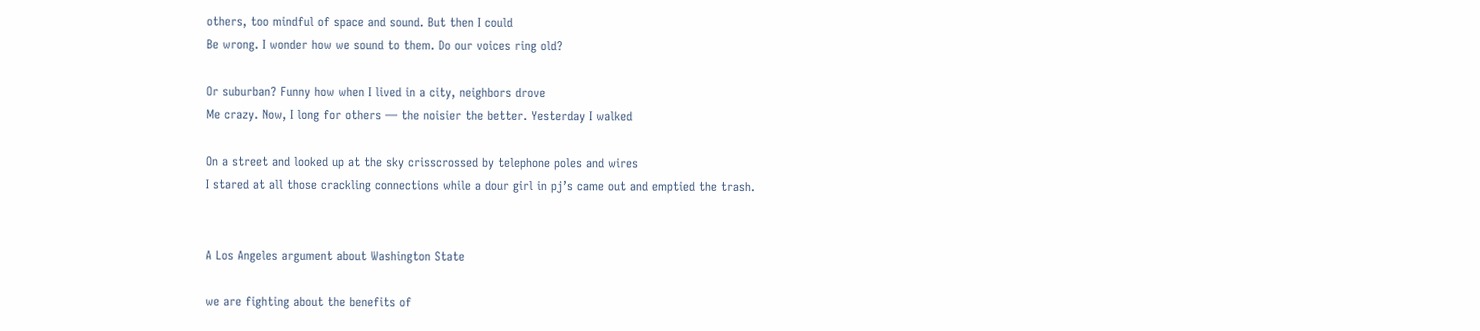others, too mindful of space and sound. But then I could
Be wrong. I wonder how we sound to them. Do our voices ring old?

Or suburban? Funny how when I lived in a city, neighbors drove
Me crazy. Now, I long for others — the noisier the better. Yesterday I walked

On a street and looked up at the sky crisscrossed by telephone poles and wires
I stared at all those crackling connections while a dour girl in pj’s came out and emptied the trash.


A Los Angeles argument about Washington State

we are fighting about the benefits of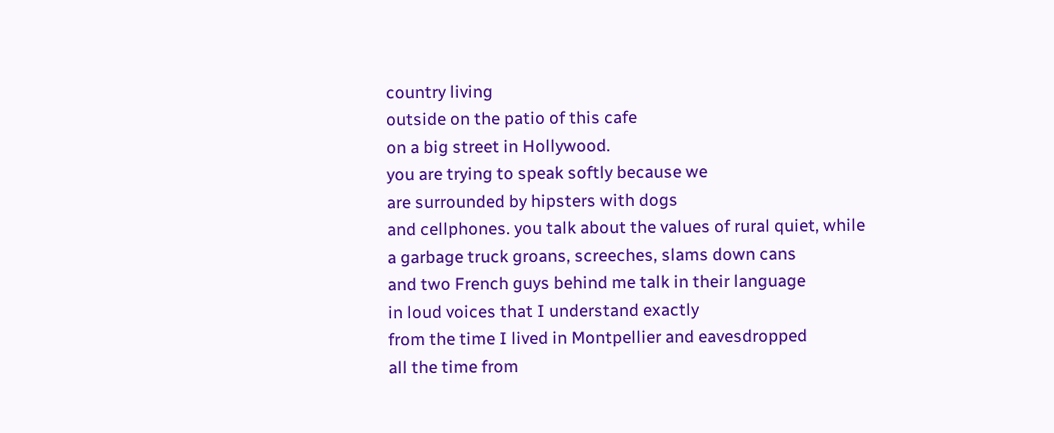country living
outside on the patio of this cafe
on a big street in Hollywood.
you are trying to speak softly because we
are surrounded by hipsters with dogs
and cellphones. you talk about the values of rural quiet, while
a garbage truck groans, screeches, slams down cans
and two French guys behind me talk in their language
in loud voices that I understand exactly
from the time I lived in Montpellier and eavesdropped
all the time from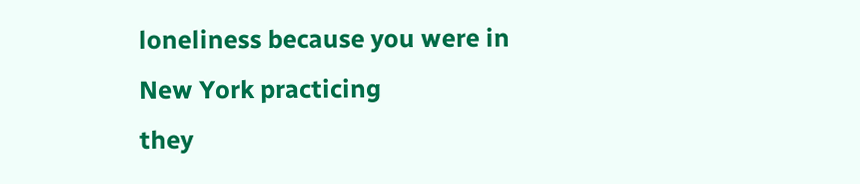loneliness because you were in
New York practicing
they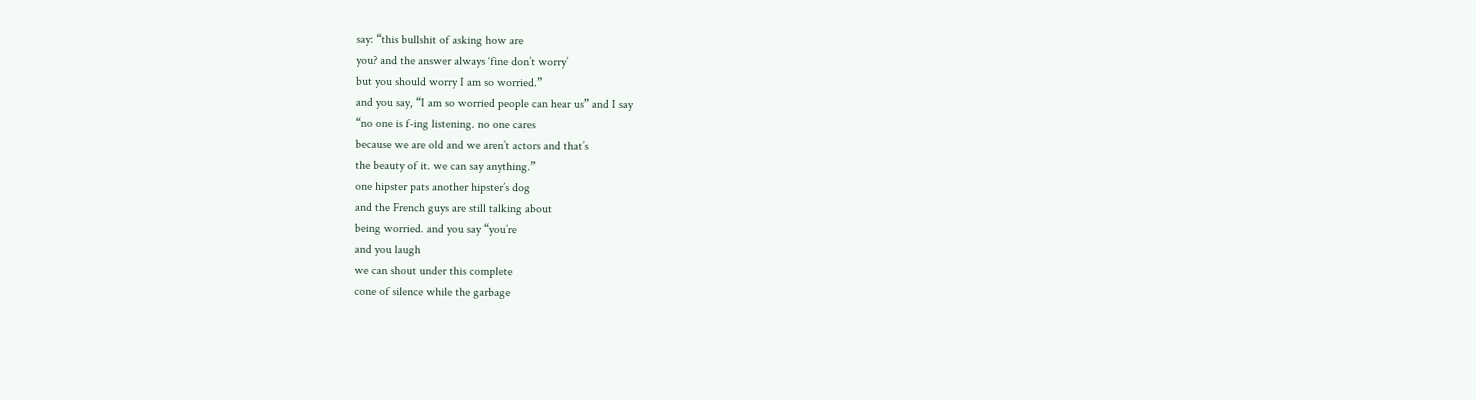say: “this bullshit of asking how are
you? and the answer always ‘fine don’t worry’
but you should worry I am so worried.”
and you say, “I am so worried people can hear us” and I say
“no one is f-ing listening. no one cares
because we are old and we aren’t actors and that’s
the beauty of it. we can say anything.”
one hipster pats another hipster’s dog
and the French guys are still talking about
being worried. and you say “you’re
and you laugh
we can shout under this complete
cone of silence while the garbage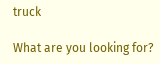truck

What are you looking for?